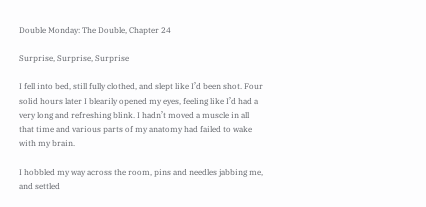Double Monday: The Double, Chapter 24

Surprise, Surprise, Surprise

I fell into bed, still fully clothed, and slept like I’d been shot. Four solid hours later I blearily opened my eyes, feeling like I’d had a very long and refreshing blink. I hadn’t moved a muscle in all that time and various parts of my anatomy had failed to wake with my brain.

I hobbled my way across the room, pins and needles jabbing me, and settled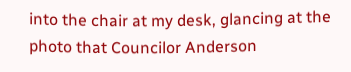into the chair at my desk, glancing at the photo that Councilor Anderson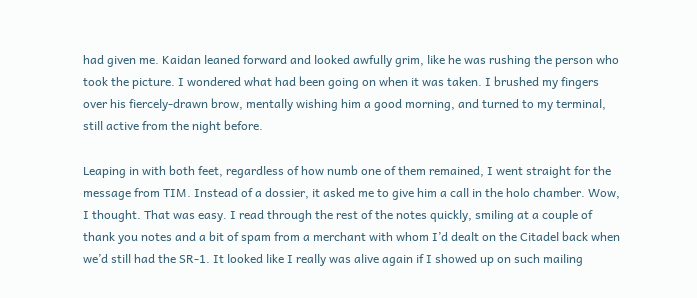had given me. Kaidan leaned forward and looked awfully grim, like he was rushing the person who took the picture. I wondered what had been going on when it was taken. I brushed my fingers over his fiercely-drawn brow, mentally wishing him a good morning, and turned to my terminal, still active from the night before.

Leaping in with both feet, regardless of how numb one of them remained, I went straight for the message from TIM. Instead of a dossier, it asked me to give him a call in the holo chamber. Wow, I thought. That was easy. I read through the rest of the notes quickly, smiling at a couple of thank you notes and a bit of spam from a merchant with whom I’d dealt on the Citadel back when we’d still had the SR-1. It looked like I really was alive again if I showed up on such mailing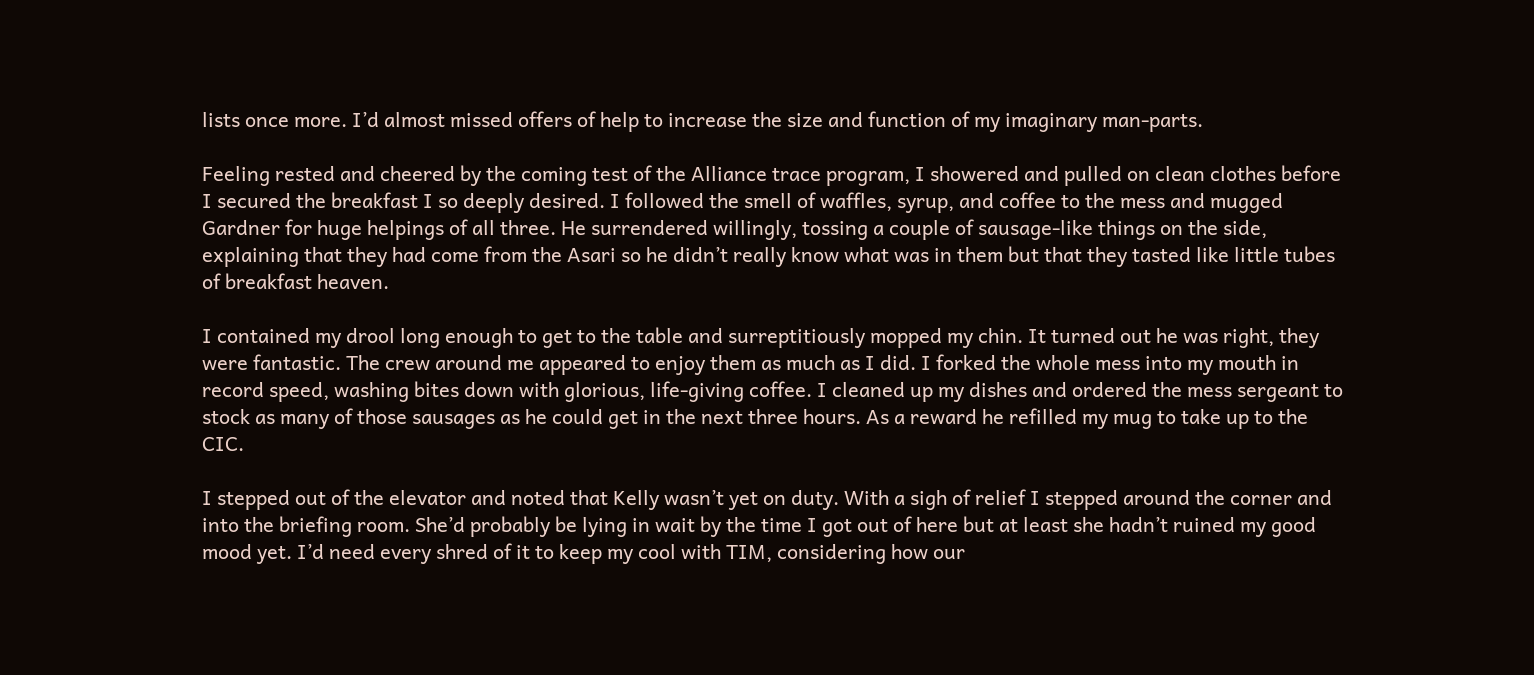lists once more. I’d almost missed offers of help to increase the size and function of my imaginary man-parts.

Feeling rested and cheered by the coming test of the Alliance trace program, I showered and pulled on clean clothes before I secured the breakfast I so deeply desired. I followed the smell of waffles, syrup, and coffee to the mess and mugged Gardner for huge helpings of all three. He surrendered willingly, tossing a couple of sausage-like things on the side, explaining that they had come from the Asari so he didn’t really know what was in them but that they tasted like little tubes of breakfast heaven.

I contained my drool long enough to get to the table and surreptitiously mopped my chin. It turned out he was right, they were fantastic. The crew around me appeared to enjoy them as much as I did. I forked the whole mess into my mouth in record speed, washing bites down with glorious, life-giving coffee. I cleaned up my dishes and ordered the mess sergeant to stock as many of those sausages as he could get in the next three hours. As a reward he refilled my mug to take up to the CIC.

I stepped out of the elevator and noted that Kelly wasn’t yet on duty. With a sigh of relief I stepped around the corner and into the briefing room. She’d probably be lying in wait by the time I got out of here but at least she hadn’t ruined my good mood yet. I’d need every shred of it to keep my cool with TIM, considering how our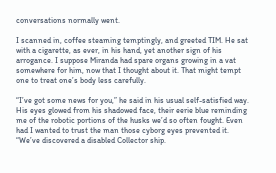conversations normally went.

I scanned in, coffee steaming temptingly, and greeted TIM. He sat with a cigarette, as ever, in his hand, yet another sign of his arrogance. I suppose Miranda had spare organs growing in a vat somewhere for him, now that I thought about it. That might tempt one to treat one’s body less carefully.

“I’ve got some news for you,” he said in his usual self-satisfied way. His eyes glowed from his shadowed face, their eerie blue reminding me of the robotic portions of the husks we’d so often fought. Even had I wanted to trust the man those cyborg eyes prevented it. “We’ve discovered a disabled Collector ship.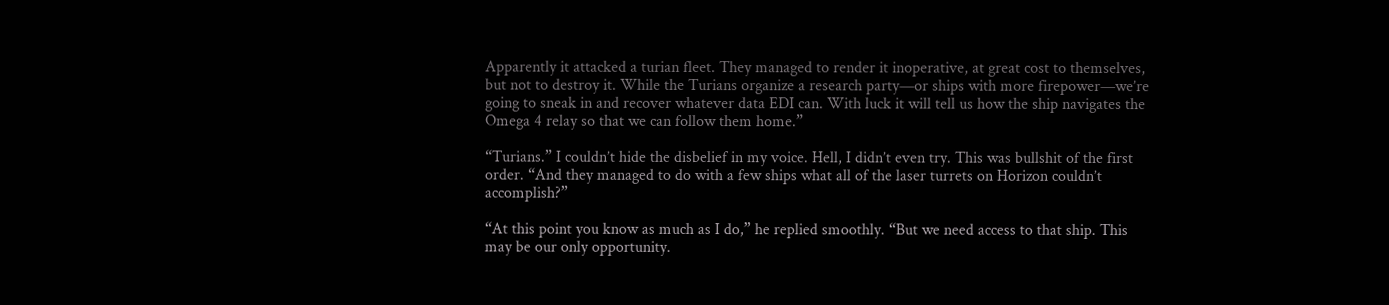Apparently it attacked a turian fleet. They managed to render it inoperative, at great cost to themselves, but not to destroy it. While the Turians organize a research party—or ships with more firepower—we’re going to sneak in and recover whatever data EDI can. With luck it will tell us how the ship navigates the Omega 4 relay so that we can follow them home.”

“Turians.” I couldn’t hide the disbelief in my voice. Hell, I didn’t even try. This was bullshit of the first order. “And they managed to do with a few ships what all of the laser turrets on Horizon couldn’t accomplish?”

“At this point you know as much as I do,” he replied smoothly. “But we need access to that ship. This may be our only opportunity.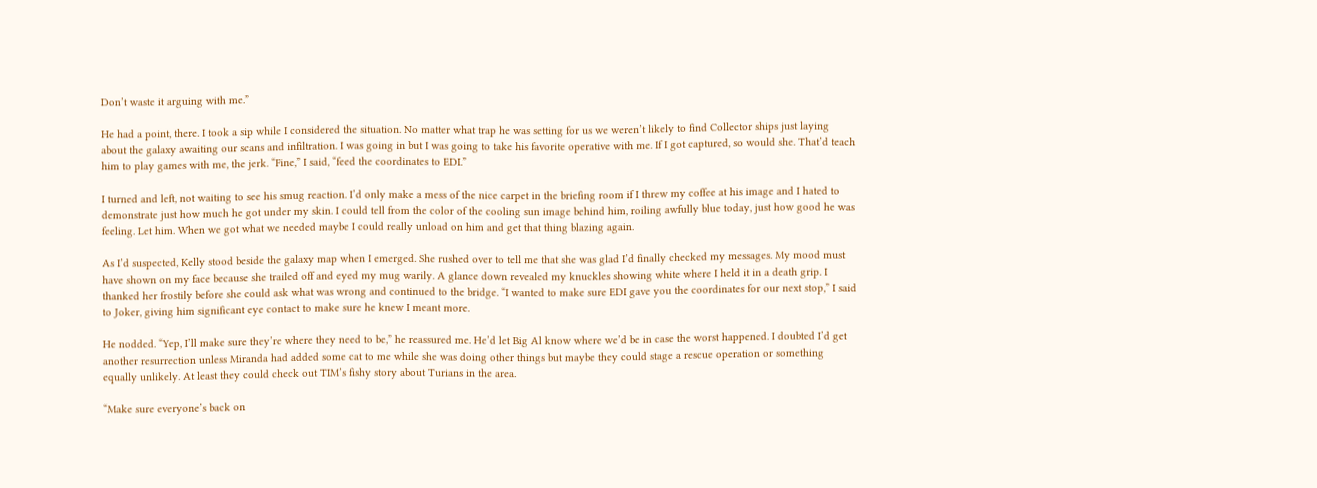Don’t waste it arguing with me.”

He had a point, there. I took a sip while I considered the situation. No matter what trap he was setting for us we weren’t likely to find Collector ships just laying about the galaxy awaiting our scans and infiltration. I was going in but I was going to take his favorite operative with me. If I got captured, so would she. That’d teach him to play games with me, the jerk. “Fine,” I said, “feed the coordinates to EDI.”

I turned and left, not waiting to see his smug reaction. I’d only make a mess of the nice carpet in the briefing room if I threw my coffee at his image and I hated to demonstrate just how much he got under my skin. I could tell from the color of the cooling sun image behind him, roiling awfully blue today, just how good he was feeling. Let him. When we got what we needed maybe I could really unload on him and get that thing blazing again.

As I’d suspected, Kelly stood beside the galaxy map when I emerged. She rushed over to tell me that she was glad I’d finally checked my messages. My mood must have shown on my face because she trailed off and eyed my mug warily. A glance down revealed my knuckles showing white where I held it in a death grip. I thanked her frostily before she could ask what was wrong and continued to the bridge. “I wanted to make sure EDI gave you the coordinates for our next stop,” I said to Joker, giving him significant eye contact to make sure he knew I meant more.

He nodded. “Yep, I’ll make sure they’re where they need to be,” he reassured me. He’d let Big Al know where we’d be in case the worst happened. I doubted I’d get another resurrection unless Miranda had added some cat to me while she was doing other things but maybe they could stage a rescue operation or something equally unlikely. At least they could check out TIM’s fishy story about Turians in the area.

“Make sure everyone’s back on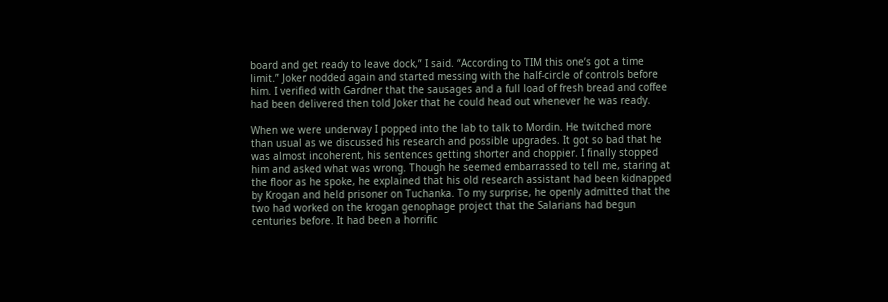board and get ready to leave dock,” I said. “According to TIM this one’s got a time limit.” Joker nodded again and started messing with the half-circle of controls before him. I verified with Gardner that the sausages and a full load of fresh bread and coffee had been delivered then told Joker that he could head out whenever he was ready.

When we were underway I popped into the lab to talk to Mordin. He twitched more than usual as we discussed his research and possible upgrades. It got so bad that he was almost incoherent, his sentences getting shorter and choppier. I finally stopped him and asked what was wrong. Though he seemed embarrassed to tell me, staring at the floor as he spoke, he explained that his old research assistant had been kidnapped by Krogan and held prisoner on Tuchanka. To my surprise, he openly admitted that the two had worked on the krogan genophage project that the Salarians had begun centuries before. It had been a horrific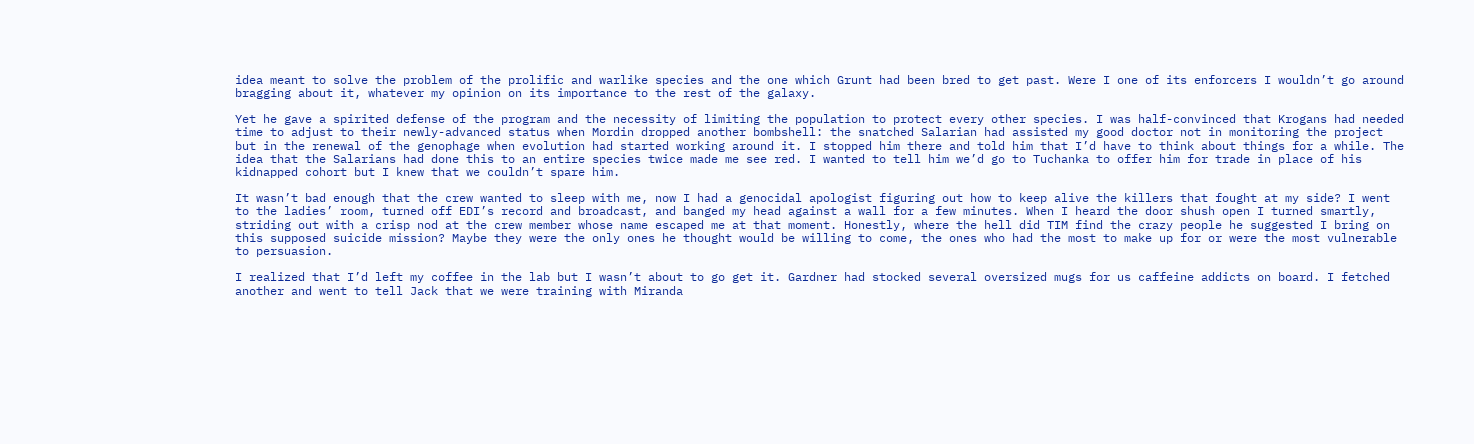idea meant to solve the problem of the prolific and warlike species and the one which Grunt had been bred to get past. Were I one of its enforcers I wouldn’t go around bragging about it, whatever my opinion on its importance to the rest of the galaxy.

Yet he gave a spirited defense of the program and the necessity of limiting the population to protect every other species. I was half-convinced that Krogans had needed time to adjust to their newly-advanced status when Mordin dropped another bombshell: the snatched Salarian had assisted my good doctor not in monitoring the project but in the renewal of the genophage when evolution had started working around it. I stopped him there and told him that I’d have to think about things for a while. The idea that the Salarians had done this to an entire species twice made me see red. I wanted to tell him we’d go to Tuchanka to offer him for trade in place of his kidnapped cohort but I knew that we couldn’t spare him.

It wasn’t bad enough that the crew wanted to sleep with me, now I had a genocidal apologist figuring out how to keep alive the killers that fought at my side? I went to the ladies’ room, turned off EDI’s record and broadcast, and banged my head against a wall for a few minutes. When I heard the door shush open I turned smartly, striding out with a crisp nod at the crew member whose name escaped me at that moment. Honestly, where the hell did TIM find the crazy people he suggested I bring on this supposed suicide mission? Maybe they were the only ones he thought would be willing to come, the ones who had the most to make up for or were the most vulnerable to persuasion.

I realized that I’d left my coffee in the lab but I wasn’t about to go get it. Gardner had stocked several oversized mugs for us caffeine addicts on board. I fetched another and went to tell Jack that we were training with Miranda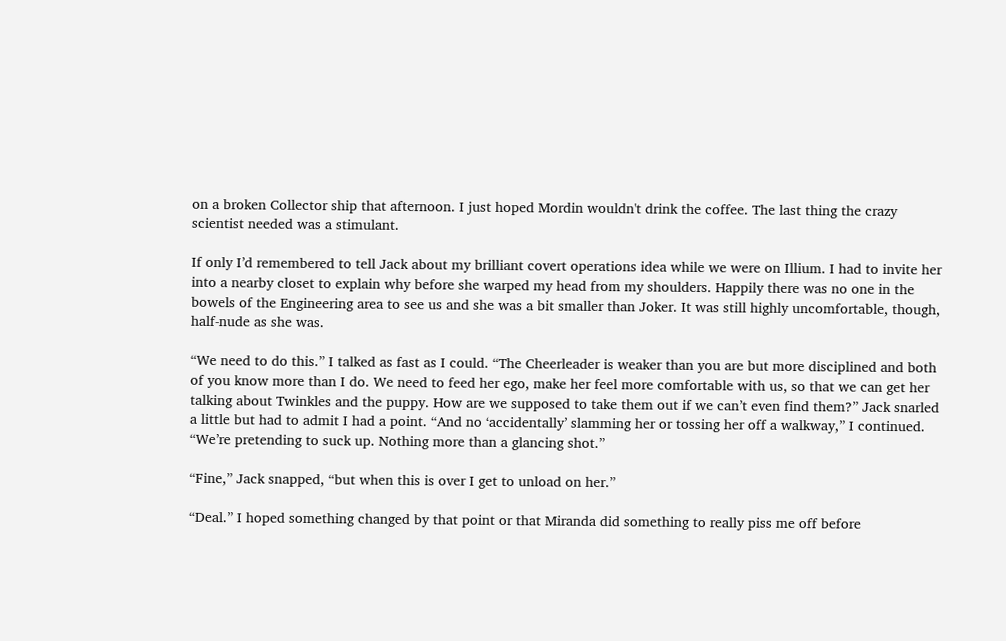on a broken Collector ship that afternoon. I just hoped Mordin wouldn't drink the coffee. The last thing the crazy scientist needed was a stimulant.

If only I’d remembered to tell Jack about my brilliant covert operations idea while we were on Illium. I had to invite her into a nearby closet to explain why before she warped my head from my shoulders. Happily there was no one in the bowels of the Engineering area to see us and she was a bit smaller than Joker. It was still highly uncomfortable, though, half-nude as she was.

“We need to do this.” I talked as fast as I could. “The Cheerleader is weaker than you are but more disciplined and both of you know more than I do. We need to feed her ego, make her feel more comfortable with us, so that we can get her talking about Twinkles and the puppy. How are we supposed to take them out if we can’t even find them?” Jack snarled a little but had to admit I had a point. “And no ‘accidentally’ slamming her or tossing her off a walkway,” I continued. “We’re pretending to suck up. Nothing more than a glancing shot.”

“Fine,” Jack snapped, “but when this is over I get to unload on her.”

“Deal.” I hoped something changed by that point or that Miranda did something to really piss me off before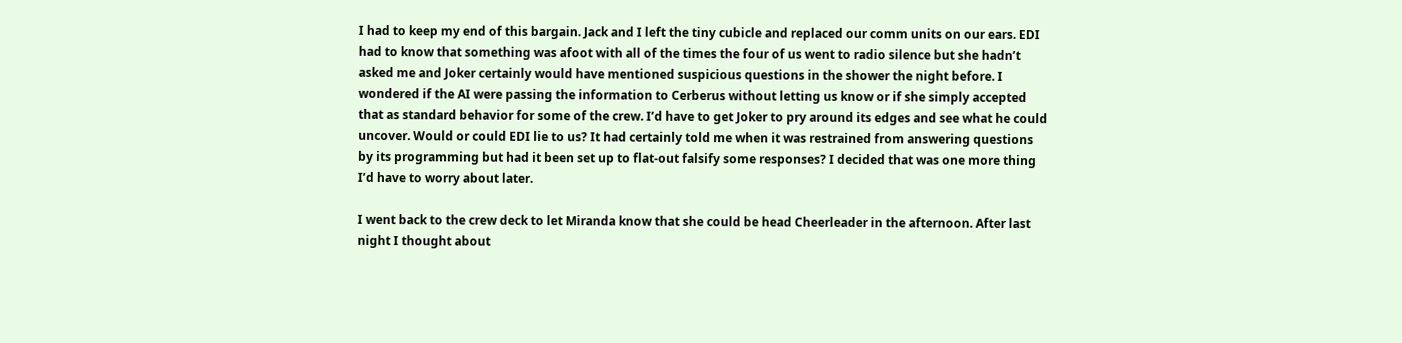I had to keep my end of this bargain. Jack and I left the tiny cubicle and replaced our comm units on our ears. EDI had to know that something was afoot with all of the times the four of us went to radio silence but she hadn’t asked me and Joker certainly would have mentioned suspicious questions in the shower the night before. I wondered if the AI were passing the information to Cerberus without letting us know or if she simply accepted that as standard behavior for some of the crew. I’d have to get Joker to pry around its edges and see what he could uncover. Would or could EDI lie to us? It had certainly told me when it was restrained from answering questions by its programming but had it been set up to flat-out falsify some responses? I decided that was one more thing I’d have to worry about later.

I went back to the crew deck to let Miranda know that she could be head Cheerleader in the afternoon. After last night I thought about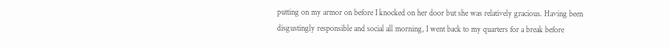putting on my armor on before I knocked on her door but she was relatively gracious. Having been disgustingly responsible and social all morning, I went back to my quarters for a break before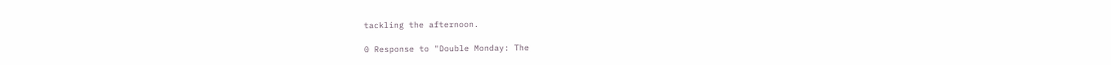tackling the afternoon.

0 Response to "Double Monday: The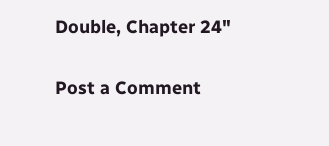Double, Chapter 24"

Post a Comment